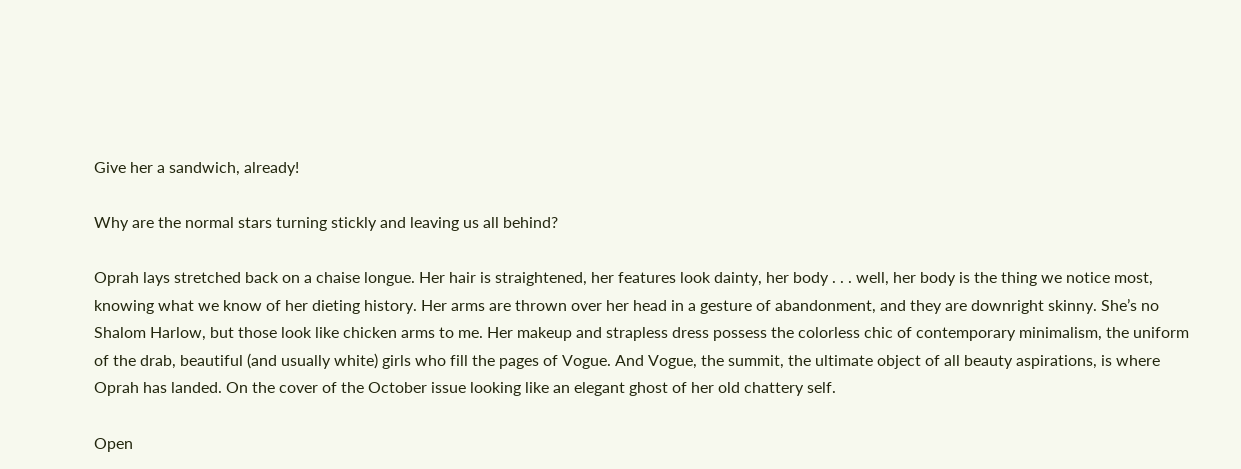Give her a sandwich, already!

Why are the normal stars turning stickly and leaving us all behind?

Oprah lays stretched back on a chaise longue. Her hair is straightened, her features look dainty, her body . . . well, her body is the thing we notice most, knowing what we know of her dieting history. Her arms are thrown over her head in a gesture of abandonment, and they are downright skinny. She’s no Shalom Harlow, but those look like chicken arms to me. Her makeup and strapless dress possess the colorless chic of contemporary minimalism, the uniform of the drab, beautiful (and usually white) girls who fill the pages of Vogue. And Vogue, the summit, the ultimate object of all beauty aspirations, is where Oprah has landed. On the cover of the October issue looking like an elegant ghost of her old chattery self.

Open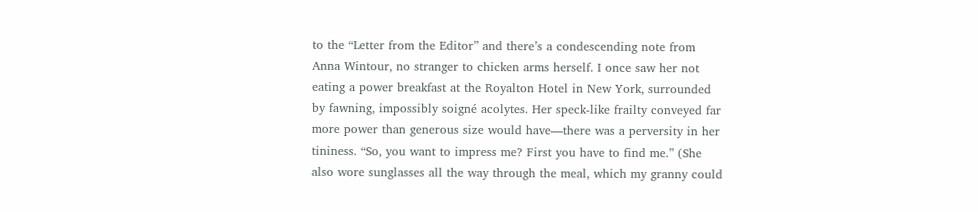to the “Letter from the Editor” and there’s a condescending note from Anna Wintour, no stranger to chicken arms herself. I once saw her not eating a power breakfast at the Royalton Hotel in New York, surrounded by fawning, impossibly soigné acolytes. Her speck-like frailty conveyed far more power than generous size would have—there was a perversity in her tininess. “So, you want to impress me? First you have to find me.” (She also wore sunglasses all the way through the meal, which my granny could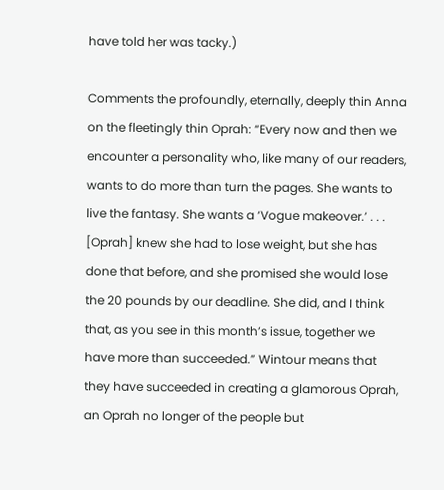have told her was tacky.)

Comments the profoundly, eternally, deeply thin Anna on the fleetingly thin Oprah: “Every now and then we encounter a personality who, like many of our readers, wants to do more than turn the pages. She wants to live the fantasy. She wants a ‘Vogue makeover.’ . . . [Oprah] knew she had to lose weight, but she has done that before, and she promised she would lose the 20 pounds by our deadline. She did, and I think that, as you see in this month’s issue, together we have more than succeeded.” Wintour means that they have succeeded in creating a glamorous Oprah, an Oprah no longer of the people but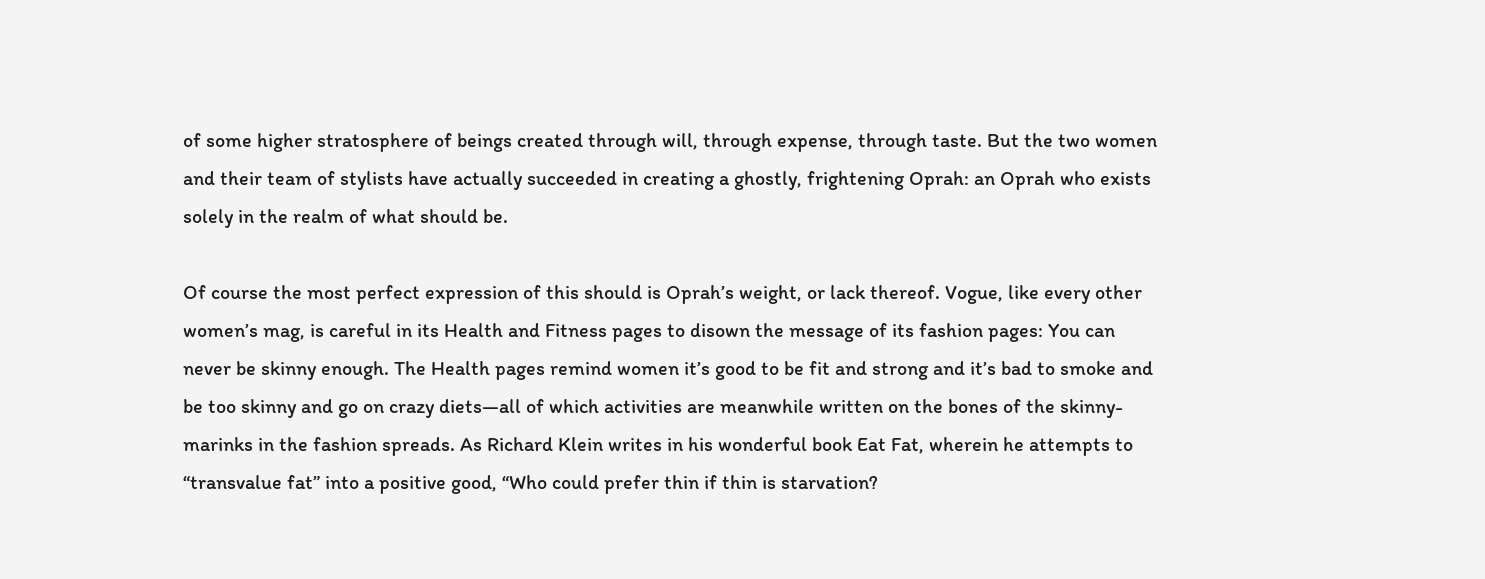of some higher stratosphere of beings created through will, through expense, through taste. But the two women and their team of stylists have actually succeeded in creating a ghostly, frightening Oprah: an Oprah who exists solely in the realm of what should be.

Of course the most perfect expression of this should is Oprah’s weight, or lack thereof. Vogue, like every other women’s mag, is careful in its Health and Fitness pages to disown the message of its fashion pages: You can never be skinny enough. The Health pages remind women it’s good to be fit and strong and it’s bad to smoke and be too skinny and go on crazy diets—all of which activities are meanwhile written on the bones of the skinny-marinks in the fashion spreads. As Richard Klein writes in his wonderful book Eat Fat, wherein he attempts to “transvalue fat” into a positive good, “Who could prefer thin if thin is starvation?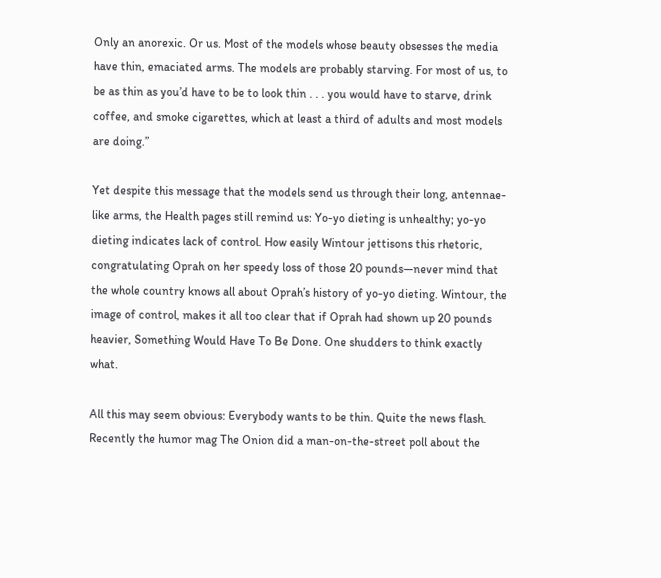Only an anorexic. Or us. Most of the models whose beauty obsesses the media have thin, emaciated arms. The models are probably starving. For most of us, to be as thin as you’d have to be to look thin . . . you would have to starve, drink coffee, and smoke cigarettes, which at least a third of adults and most models are doing.”

Yet despite this message that the models send us through their long, antennae-like arms, the Health pages still remind us: Yo-yo dieting is unhealthy; yo-yo dieting indicates lack of control. How easily Wintour jettisons this rhetoric, congratulating Oprah on her speedy loss of those 20 pounds—never mind that the whole country knows all about Oprah’s history of yo-yo dieting. Wintour, the image of control, makes it all too clear that if Oprah had shown up 20 pounds heavier, Something Would Have To Be Done. One shudders to think exactly what.

All this may seem obvious: Everybody wants to be thin. Quite the news flash. Recently the humor mag The Onion did a man-on-the-street poll about the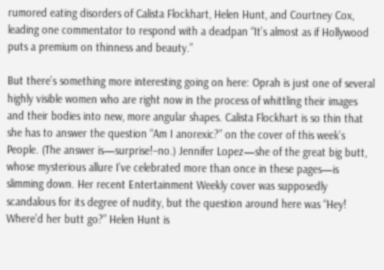rumored eating disorders of Calista Flockhart, Helen Hunt, and Courtney Cox, leading one commentator to respond with a deadpan “It’s almost as if Hollywood puts a premium on thinness and beauty.”

But there’s something more interesting going on here: Oprah is just one of several highly visible women who are right now in the process of whittling their images and their bodies into new, more angular shapes. Calista Flockhart is so thin that she has to answer the question “Am I anorexic?” on the cover of this week’s People. (The answer is—surprise!–no.) Jennifer Lopez—she of the great big butt, whose mysterious allure I’ve celebrated more than once in these pages—is slimming down. Her recent Entertainment Weekly cover was supposedly scandalous for its degree of nudity, but the question around here was “Hey! Where’d her butt go?” Helen Hunt is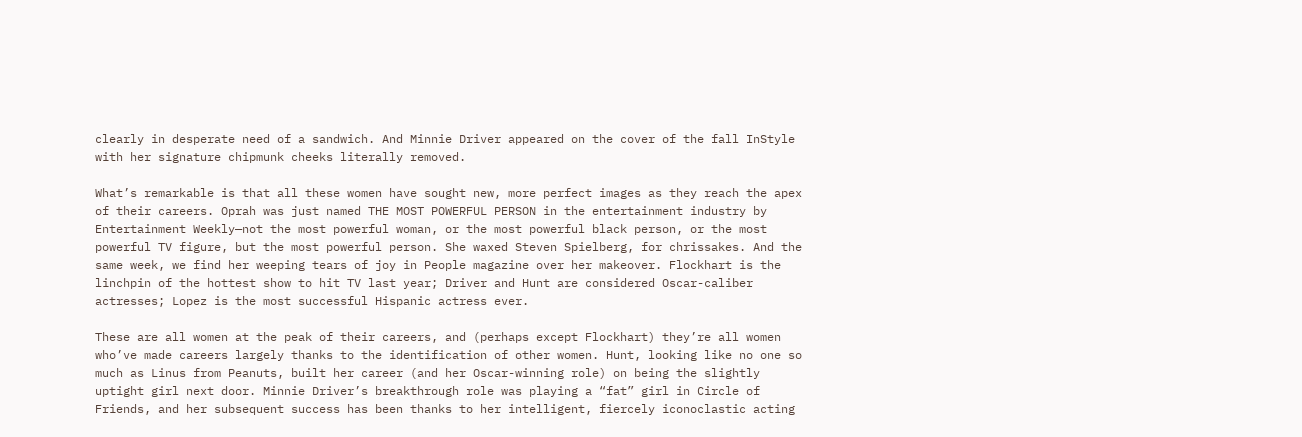clearly in desperate need of a sandwich. And Minnie Driver appeared on the cover of the fall InStyle with her signature chipmunk cheeks literally removed.

What’s remarkable is that all these women have sought new, more perfect images as they reach the apex of their careers. Oprah was just named THE MOST POWERFUL PERSON in the entertainment industry by Entertainment Weekly—not the most powerful woman, or the most powerful black person, or the most powerful TV figure, but the most powerful person. She waxed Steven Spielberg, for chrissakes. And the same week, we find her weeping tears of joy in People magazine over her makeover. Flockhart is the linchpin of the hottest show to hit TV last year; Driver and Hunt are considered Oscar-caliber actresses; Lopez is the most successful Hispanic actress ever.

These are all women at the peak of their careers, and (perhaps except Flockhart) they’re all women who’ve made careers largely thanks to the identification of other women. Hunt, looking like no one so much as Linus from Peanuts, built her career (and her Oscar-winning role) on being the slightly uptight girl next door. Minnie Driver’s breakthrough role was playing a “fat” girl in Circle of Friends, and her subsequent success has been thanks to her intelligent, fiercely iconoclastic acting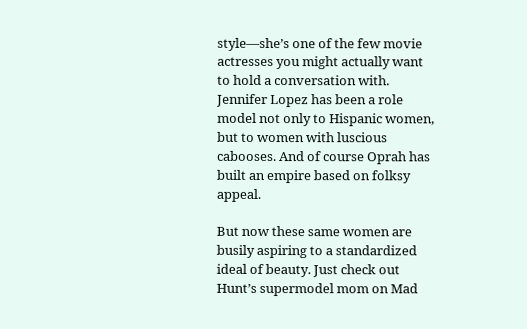style—she’s one of the few movie actresses you might actually want to hold a conversation with. Jennifer Lopez has been a role model not only to Hispanic women, but to women with luscious cabooses. And of course Oprah has built an empire based on folksy appeal.

But now these same women are busily aspiring to a standardized ideal of beauty. Just check out Hunt’s supermodel mom on Mad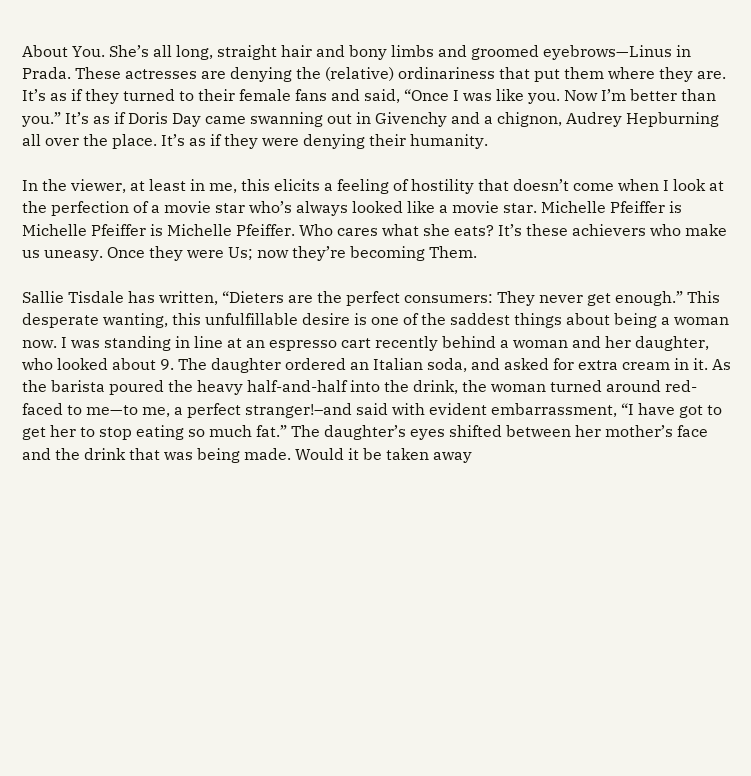About You. She’s all long, straight hair and bony limbs and groomed eyebrows—Linus in Prada. These actresses are denying the (relative) ordinariness that put them where they are. It’s as if they turned to their female fans and said, “Once I was like you. Now I’m better than you.” It’s as if Doris Day came swanning out in Givenchy and a chignon, Audrey Hepburning all over the place. It’s as if they were denying their humanity.

In the viewer, at least in me, this elicits a feeling of hostility that doesn’t come when I look at the perfection of a movie star who’s always looked like a movie star. Michelle Pfeiffer is Michelle Pfeiffer is Michelle Pfeiffer. Who cares what she eats? It’s these achievers who make us uneasy. Once they were Us; now they’re becoming Them.

Sallie Tisdale has written, “Dieters are the perfect consumers: They never get enough.” This desperate wanting, this unfulfillable desire is one of the saddest things about being a woman now. I was standing in line at an espresso cart recently behind a woman and her daughter, who looked about 9. The daughter ordered an Italian soda, and asked for extra cream in it. As the barista poured the heavy half-and-half into the drink, the woman turned around red-faced to me—to me, a perfect stranger!–and said with evident embarrassment, “I have got to get her to stop eating so much fat.” The daughter’s eyes shifted between her mother’s face and the drink that was being made. Would it be taken away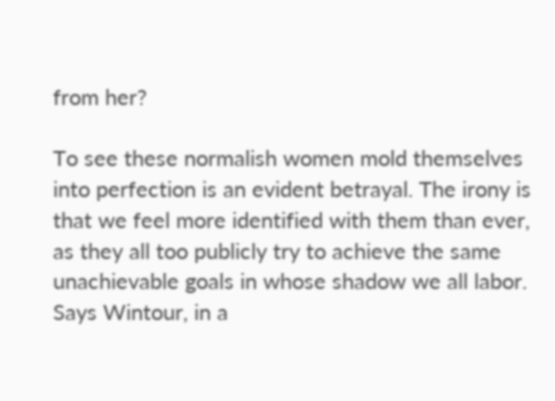from her?

To see these normalish women mold themselves into perfection is an evident betrayal. The irony is that we feel more identified with them than ever, as they all too publicly try to achieve the same unachievable goals in whose shadow we all labor. Says Wintour, in a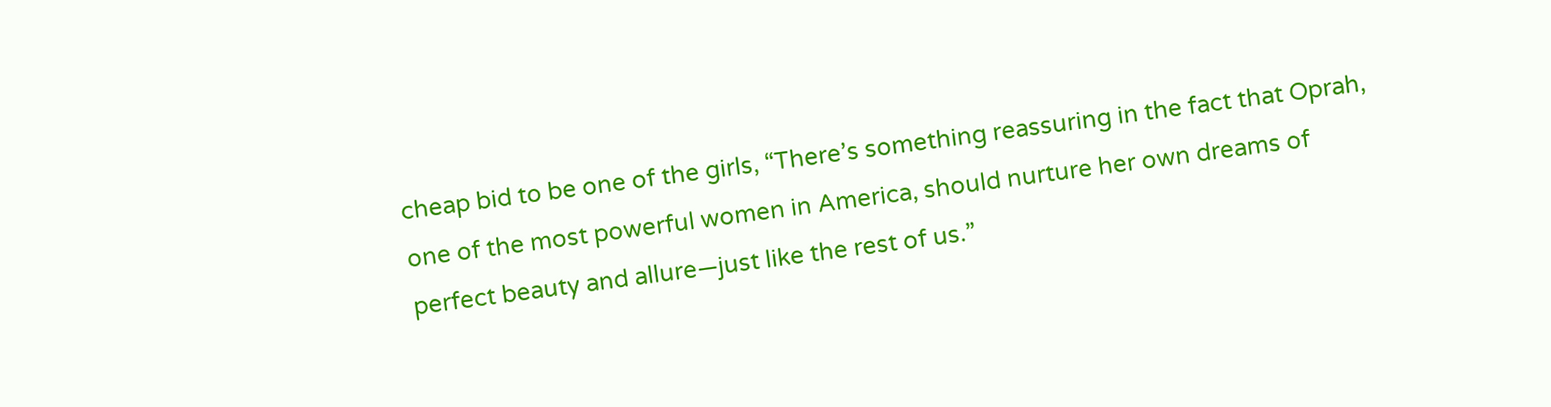cheap bid to be one of the girls, “There’s something reassuring in the fact that Oprah, one of the most powerful women in America, should nurture her own dreams of perfect beauty and allure—just like the rest of us.”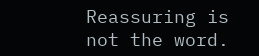Reassuring is not the word.